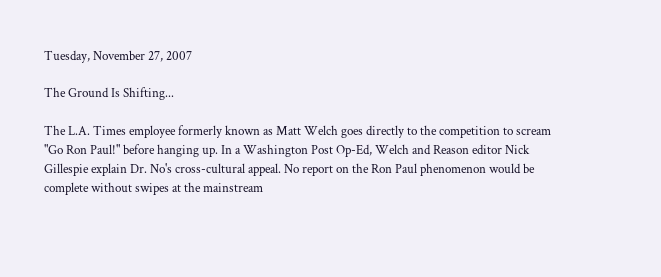Tuesday, November 27, 2007

The Ground Is Shifting...

The L.A. Times employee formerly known as Matt Welch goes directly to the competition to scream "Go Ron Paul!" before hanging up. In a Washington Post Op-Ed, Welch and Reason editor Nick Gillespie explain Dr. No's cross-cultural appeal. No report on the Ron Paul phenomenon would be complete without swipes at the mainstream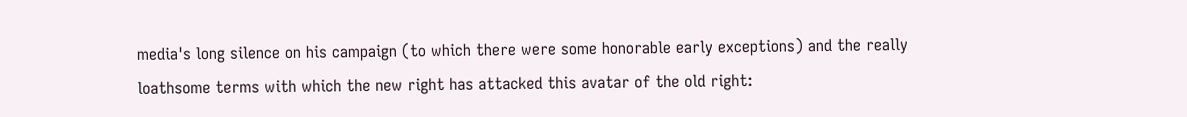media's long silence on his campaign (to which there were some honorable early exceptions) and the really loathsome terms with which the new right has attacked this avatar of the old right: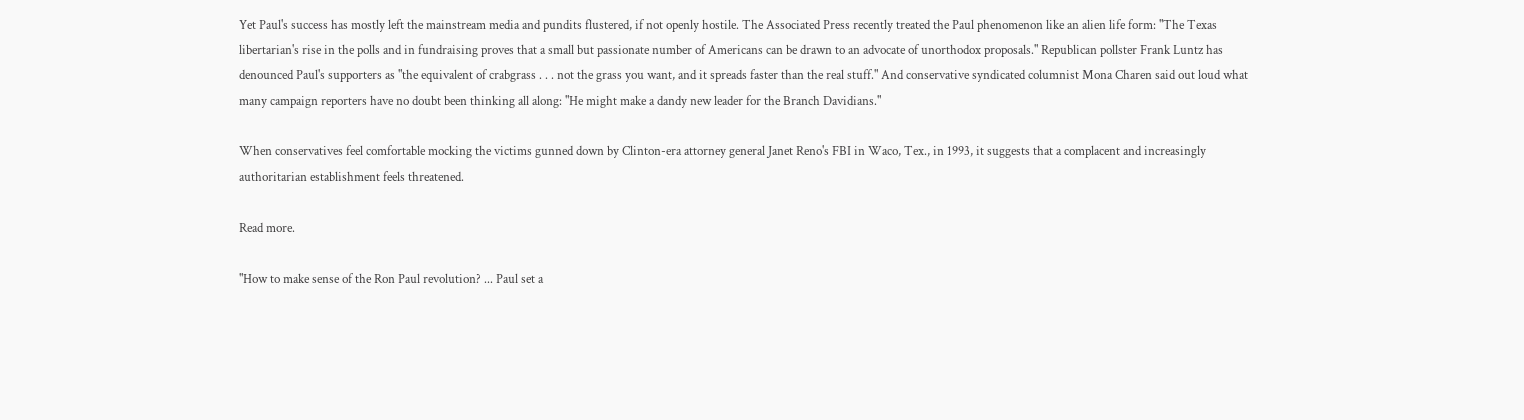Yet Paul's success has mostly left the mainstream media and pundits flustered, if not openly hostile. The Associated Press recently treated the Paul phenomenon like an alien life form: "The Texas libertarian's rise in the polls and in fundraising proves that a small but passionate number of Americans can be drawn to an advocate of unorthodox proposals." Republican pollster Frank Luntz has denounced Paul's supporters as "the equivalent of crabgrass . . . not the grass you want, and it spreads faster than the real stuff." And conservative syndicated columnist Mona Charen said out loud what many campaign reporters have no doubt been thinking all along: "He might make a dandy new leader for the Branch Davidians."

When conservatives feel comfortable mocking the victims gunned down by Clinton-era attorney general Janet Reno's FBI in Waco, Tex., in 1993, it suggests that a complacent and increasingly authoritarian establishment feels threatened.

Read more.

"How to make sense of the Ron Paul revolution? ... Paul set a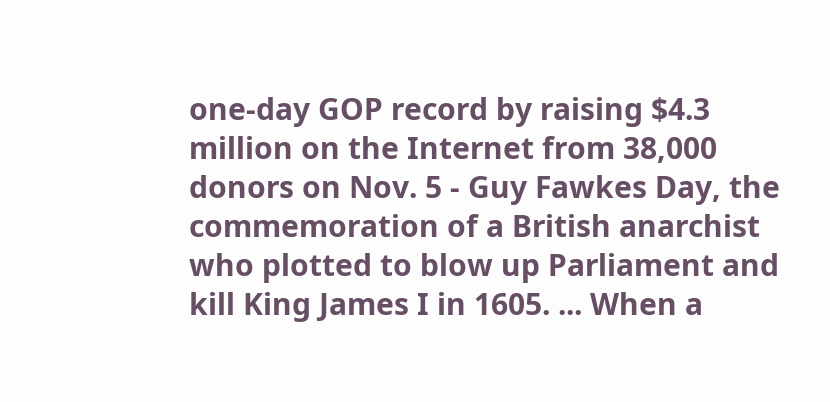one-day GOP record by raising $4.3 million on the Internet from 38,000 donors on Nov. 5 - Guy Fawkes Day, the commemoration of a British anarchist who plotted to blow up Parliament and kill King James I in 1605. ... When a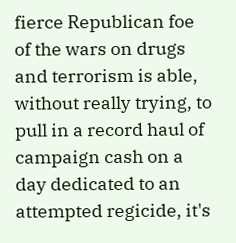fierce Republican foe of the wars on drugs and terrorism is able, without really trying, to pull in a record haul of campaign cash on a day dedicated to an attempted regicide, it's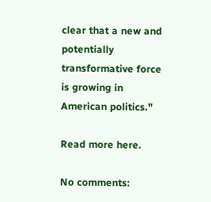clear that a new and potentially transformative force is growing in American politics."

Read more here.

No comments: